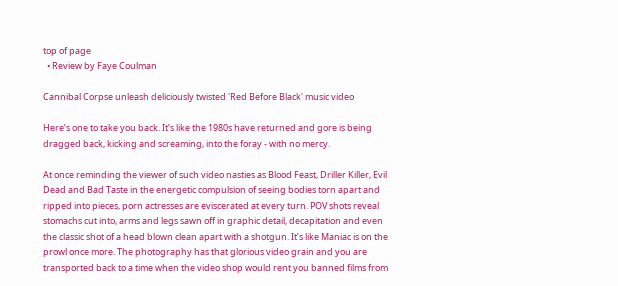top of page
  • Review by Faye Coulman

Cannibal Corpse unleash deliciously twisted 'Red Before Black' music video

Here’s one to take you back. It’s like the 1980s have returned and gore is being dragged back, kicking and screaming, into the foray - with no mercy.

At once reminding the viewer of such video nasties as Blood Feast, Driller Killer, Evil Dead and Bad Taste in the energetic compulsion of seeing bodies torn apart and ripped into pieces, porn actresses are eviscerated at every turn. POV shots reveal stomachs cut into, arms and legs sawn off in graphic detail, decapitation and even the classic shot of a head blown clean apart with a shotgun. It’s like Maniac is on the prowl once more. The photography has that glorious video grain and you are transported back to a time when the video shop would rent you banned films from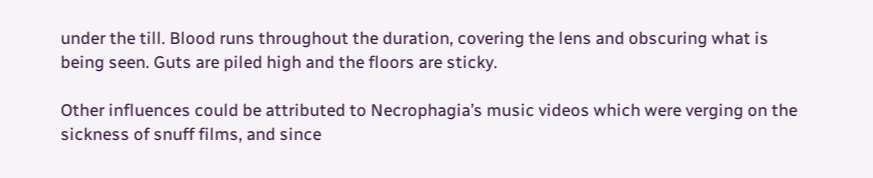under the till. Blood runs throughout the duration, covering the lens and obscuring what is being seen. Guts are piled high and the floors are sticky.

Other influences could be attributed to Necrophagia’s music videos which were verging on the sickness of snuff films, and since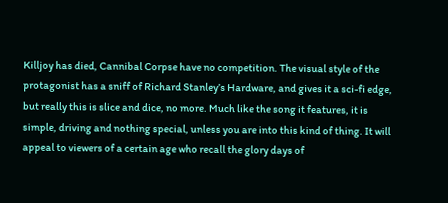Killjoy has died, Cannibal Corpse have no competition. The visual style of the protagonist has a sniff of Richard Stanley’s Hardware, and gives it a sci-fi edge, but really this is slice and dice, no more. Much like the song it features, it is simple, driving and nothing special, unless you are into this kind of thing. It will appeal to viewers of a certain age who recall the glory days of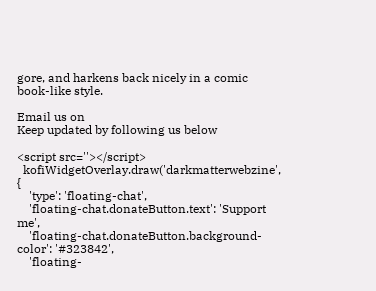gore, and harkens back nicely in a comic book-like style.

Email us on
Keep updated by following us below

<script src=''></script>
  kofiWidgetOverlay.draw('darkmatterwebzine', {
    'type': 'floating-chat',
    'floating-chat.donateButton.text': 'Support me',
    'floating-chat.donateButton.background-color': '#323842',
    'floating-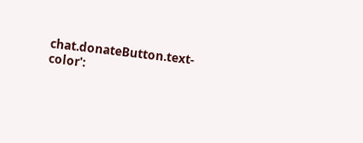chat.donateButton.text-color':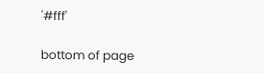'#fff'

bottom of page